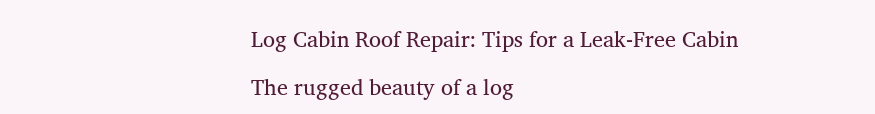Log Cabin Roof Repair: Tips for a Leak-Free Cabin

The rugged beauty of a log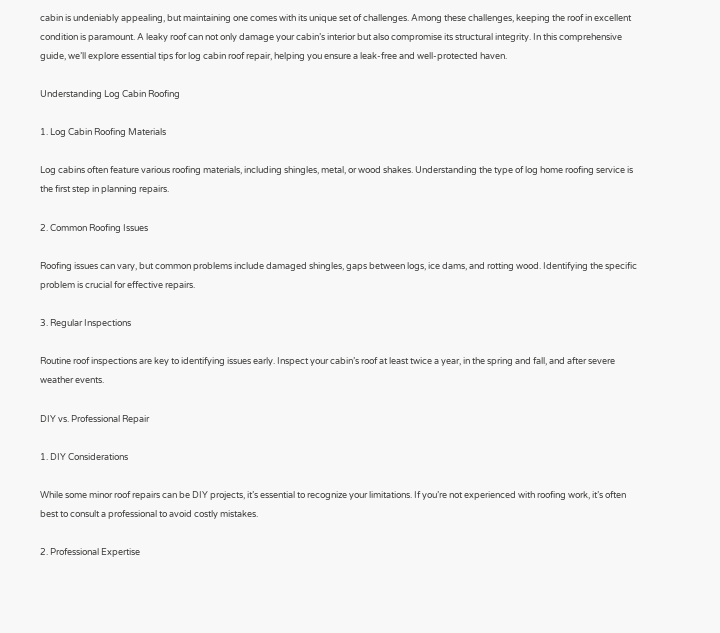cabin is undeniably appealing, but maintaining one comes with its unique set of challenges. Among these challenges, keeping the roof in excellent condition is paramount. A leaky roof can not only damage your cabin’s interior but also compromise its structural integrity. In this comprehensive guide, we’ll explore essential tips for log cabin roof repair, helping you ensure a leak-free and well-protected haven.

Understanding Log Cabin Roofing

1. Log Cabin Roofing Materials

Log cabins often feature various roofing materials, including shingles, metal, or wood shakes. Understanding the type of log home roofing service is the first step in planning repairs.

2. Common Roofing Issues

Roofing issues can vary, but common problems include damaged shingles, gaps between logs, ice dams, and rotting wood. Identifying the specific problem is crucial for effective repairs.

3. Regular Inspections

Routine roof inspections are key to identifying issues early. Inspect your cabin’s roof at least twice a year, in the spring and fall, and after severe weather events.

DIY vs. Professional Repair

1. DIY Considerations

While some minor roof repairs can be DIY projects, it’s essential to recognize your limitations. If you’re not experienced with roofing work, it’s often best to consult a professional to avoid costly mistakes.

2. Professional Expertise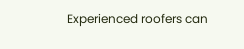Experienced roofers can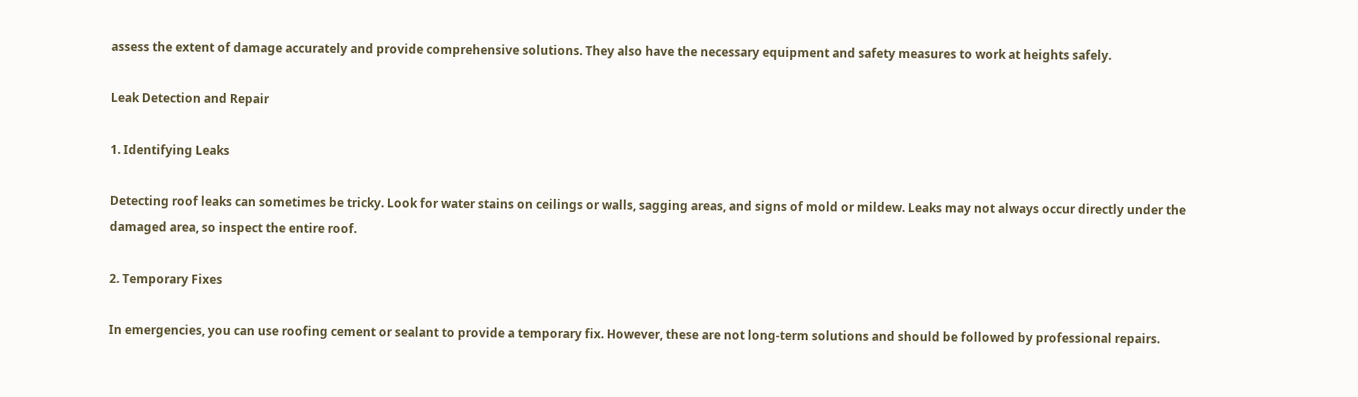assess the extent of damage accurately and provide comprehensive solutions. They also have the necessary equipment and safety measures to work at heights safely.

Leak Detection and Repair

1. Identifying Leaks

Detecting roof leaks can sometimes be tricky. Look for water stains on ceilings or walls, sagging areas, and signs of mold or mildew. Leaks may not always occur directly under the damaged area, so inspect the entire roof.

2. Temporary Fixes

In emergencies, you can use roofing cement or sealant to provide a temporary fix. However, these are not long-term solutions and should be followed by professional repairs.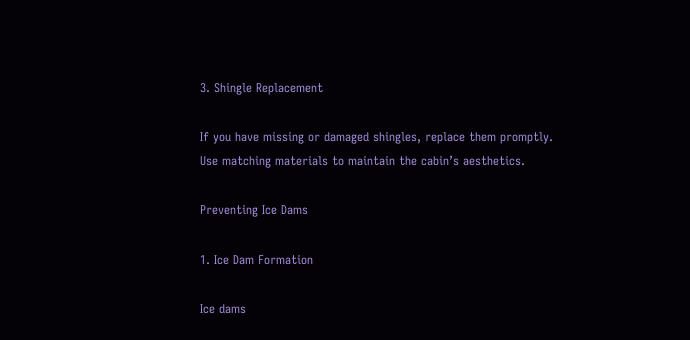3. Shingle Replacement

If you have missing or damaged shingles, replace them promptly. Use matching materials to maintain the cabin’s aesthetics.

Preventing Ice Dams

1. Ice Dam Formation

Ice dams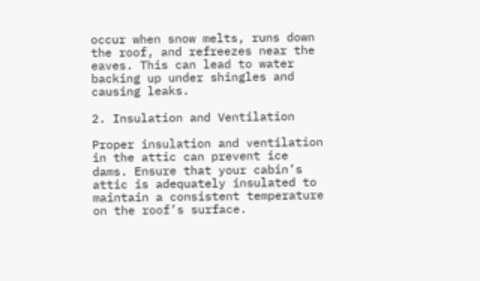occur when snow melts, runs down the roof, and refreezes near the eaves. This can lead to water backing up under shingles and causing leaks.

2. Insulation and Ventilation

Proper insulation and ventilation in the attic can prevent ice dams. Ensure that your cabin’s attic is adequately insulated to maintain a consistent temperature on the roof’s surface.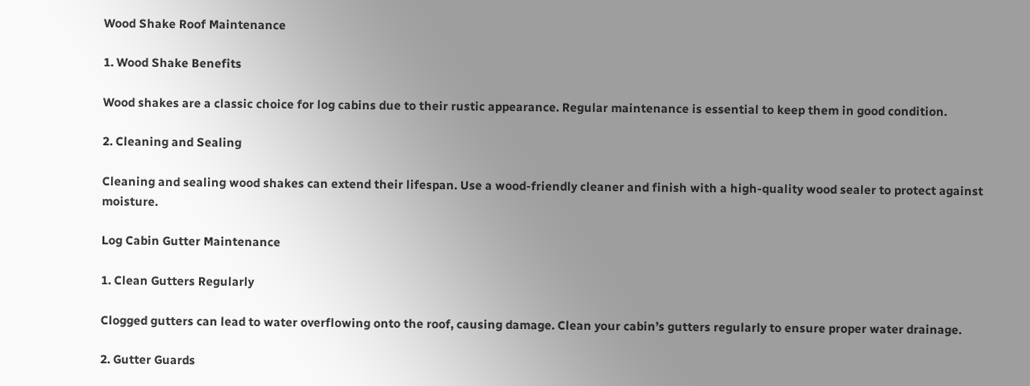Wood Shake Roof Maintenance

1. Wood Shake Benefits

Wood shakes are a classic choice for log cabins due to their rustic appearance. Regular maintenance is essential to keep them in good condition.

2. Cleaning and Sealing

Cleaning and sealing wood shakes can extend their lifespan. Use a wood-friendly cleaner and finish with a high-quality wood sealer to protect against moisture.

Log Cabin Gutter Maintenance

1. Clean Gutters Regularly

Clogged gutters can lead to water overflowing onto the roof, causing damage. Clean your cabin’s gutters regularly to ensure proper water drainage.

2. Gutter Guards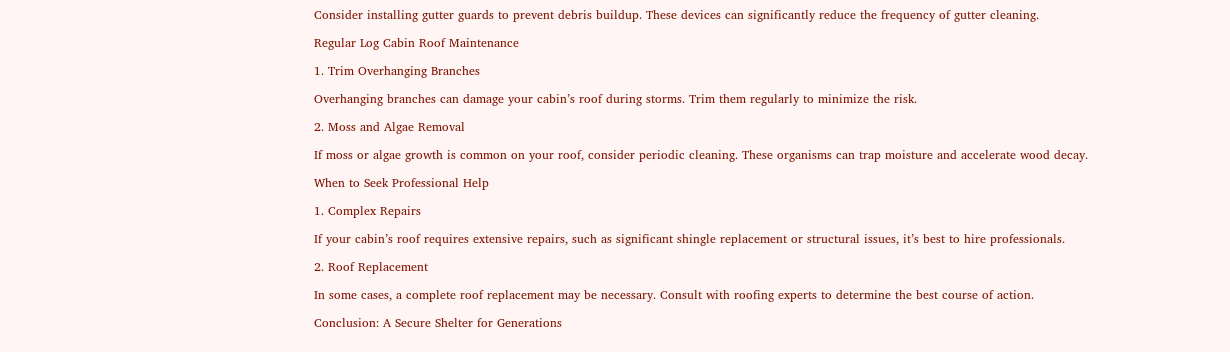Consider installing gutter guards to prevent debris buildup. These devices can significantly reduce the frequency of gutter cleaning.

Regular Log Cabin Roof Maintenance

1. Trim Overhanging Branches

Overhanging branches can damage your cabin’s roof during storms. Trim them regularly to minimize the risk.

2. Moss and Algae Removal

If moss or algae growth is common on your roof, consider periodic cleaning. These organisms can trap moisture and accelerate wood decay.

When to Seek Professional Help

1. Complex Repairs

If your cabin’s roof requires extensive repairs, such as significant shingle replacement or structural issues, it’s best to hire professionals.

2. Roof Replacement

In some cases, a complete roof replacement may be necessary. Consult with roofing experts to determine the best course of action.

Conclusion: A Secure Shelter for Generations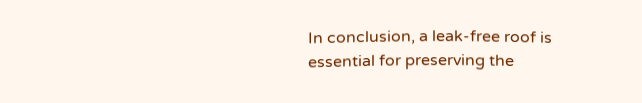In conclusion, a leak-free roof is essential for preserving the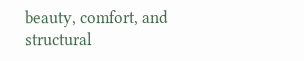beauty, comfort, and structural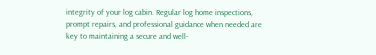integrity of your log cabin. Regular log home inspections, prompt repairs, and professional guidance when needed are key to maintaining a secure and well-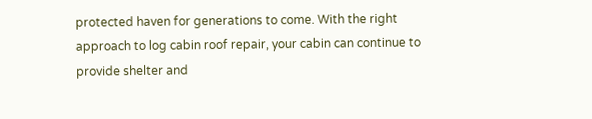protected haven for generations to come. With the right approach to log cabin roof repair, your cabin can continue to provide shelter and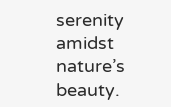serenity amidst nature’s beauty.